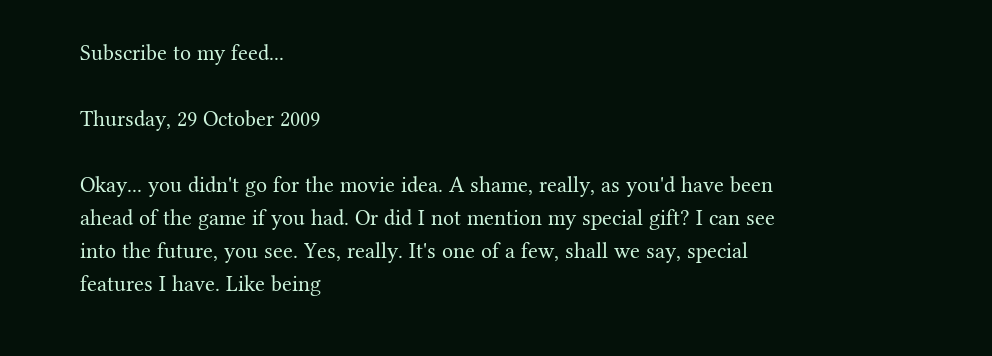Subscribe to my feed...

Thursday, 29 October 2009

Okay... you didn't go for the movie idea. A shame, really, as you'd have been ahead of the game if you had. Or did I not mention my special gift? I can see into the future, you see. Yes, really. It's one of a few, shall we say, special features I have. Like being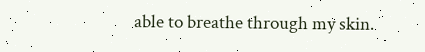able to breathe through my skin.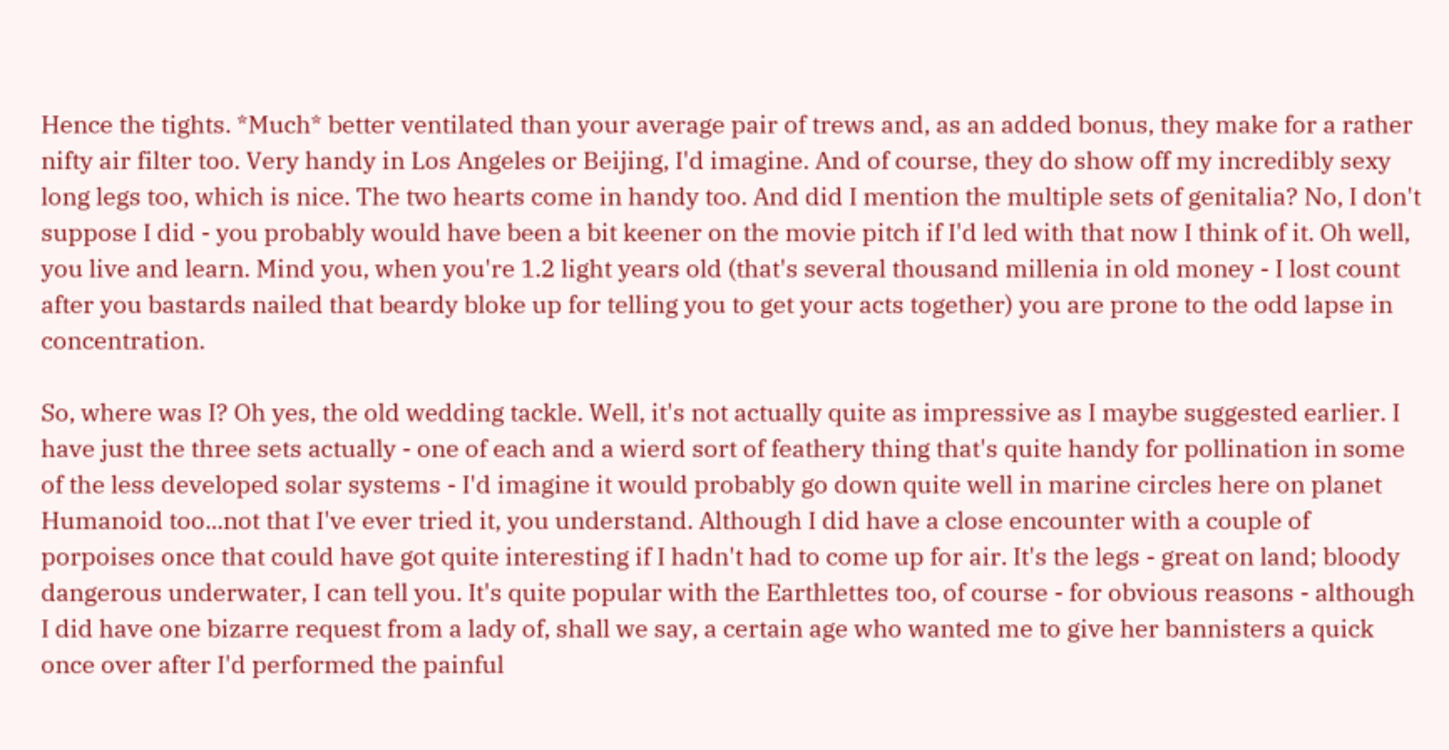Hence the tights. *Much* better ventilated than your average pair of trews and, as an added bonus, they make for a rather nifty air filter too. Very handy in Los Angeles or Beijing, I'd imagine. And of course, they do show off my incredibly sexy long legs too, which is nice. The two hearts come in handy too. And did I mention the multiple sets of genitalia? No, I don't suppose I did - you probably would have been a bit keener on the movie pitch if I'd led with that now I think of it. Oh well, you live and learn. Mind you, when you're 1.2 light years old (that's several thousand millenia in old money - I lost count after you bastards nailed that beardy bloke up for telling you to get your acts together) you are prone to the odd lapse in concentration.

So, where was I? Oh yes, the old wedding tackle. Well, it's not actually quite as impressive as I maybe suggested earlier. I have just the three sets actually - one of each and a wierd sort of feathery thing that's quite handy for pollination in some of the less developed solar systems - I'd imagine it would probably go down quite well in marine circles here on planet Humanoid too...not that I've ever tried it, you understand. Although I did have a close encounter with a couple of porpoises once that could have got quite interesting if I hadn't had to come up for air. It's the legs - great on land; bloody dangerous underwater, I can tell you. It's quite popular with the Earthlettes too, of course - for obvious reasons - although I did have one bizarre request from a lady of, shall we say, a certain age who wanted me to give her bannisters a quick once over after I'd performed the painful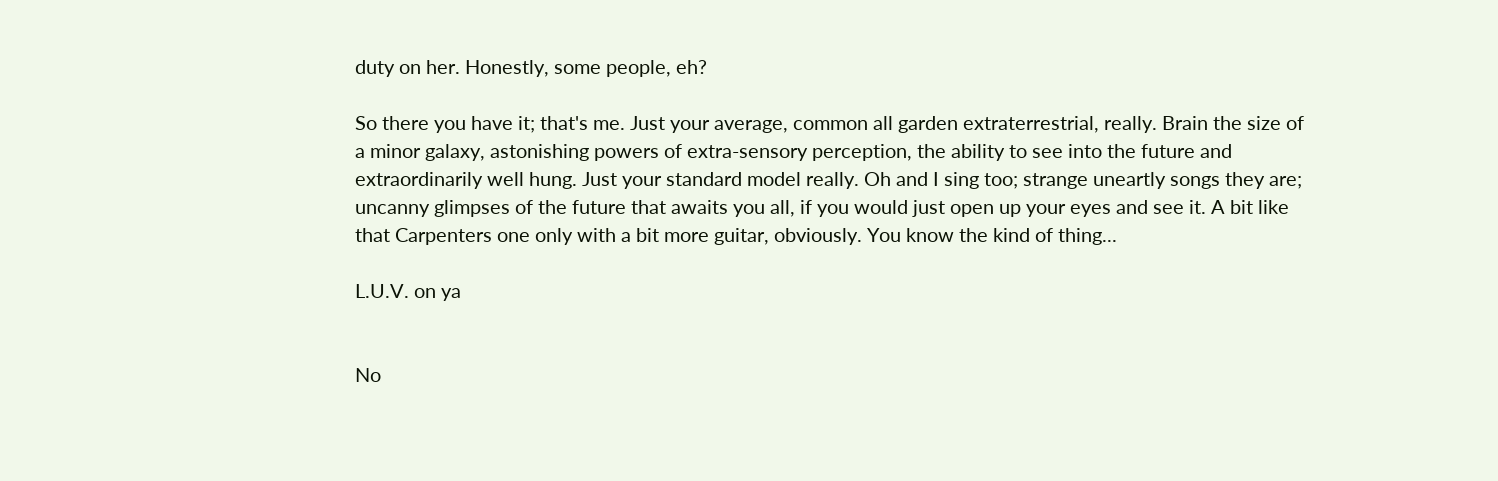duty on her. Honestly, some people, eh?

So there you have it; that's me. Just your average, common all garden extraterrestrial, really. Brain the size of a minor galaxy, astonishing powers of extra-sensory perception, the ability to see into the future and extraordinarily well hung. Just your standard model really. Oh and I sing too; strange uneartly songs they are; uncanny glimpses of the future that awaits you all, if you would just open up your eyes and see it. A bit like that Carpenters one only with a bit more guitar, obviously. You know the kind of thing...

L.U.V. on ya


No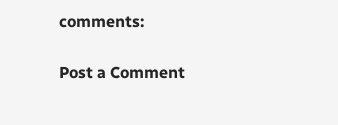comments:

Post a Comment